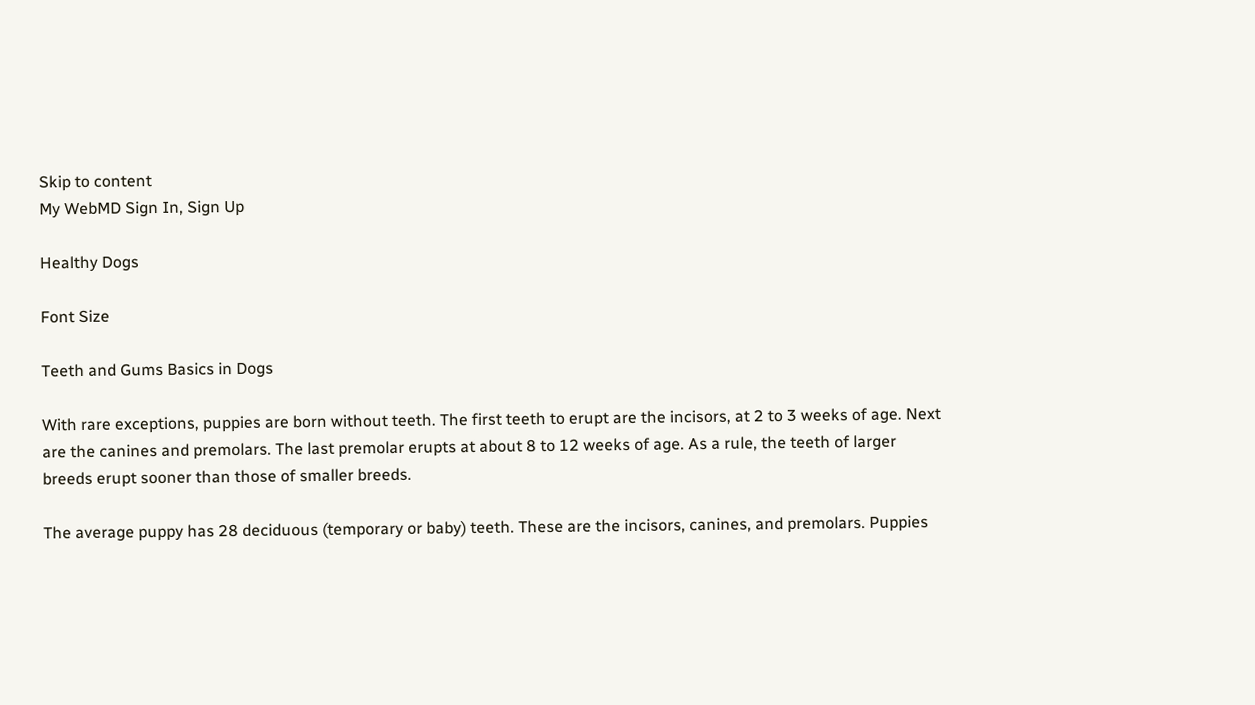Skip to content
My WebMD Sign In, Sign Up

Healthy Dogs

Font Size

Teeth and Gums Basics in Dogs

With rare exceptions, puppies are born without teeth. The first teeth to erupt are the incisors, at 2 to 3 weeks of age. Next are the canines and premolars. The last premolar erupts at about 8 to 12 weeks of age. As a rule, the teeth of larger breeds erupt sooner than those of smaller breeds.

The average puppy has 28 deciduous (temporary or baby) teeth. These are the incisors, canines, and premolars. Puppies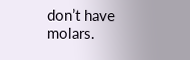don’t have molars.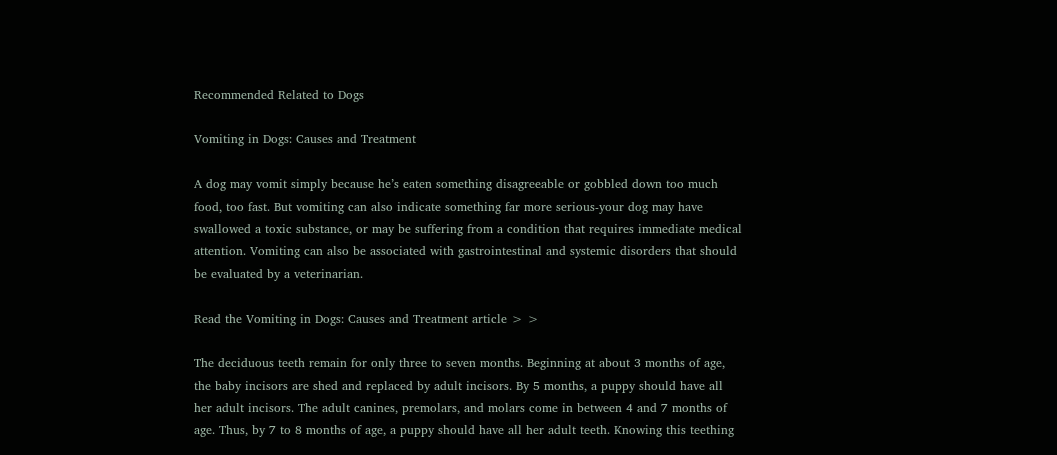Recommended Related to Dogs

Vomiting in Dogs: Causes and Treatment

A dog may vomit simply because he’s eaten something disagreeable or gobbled down too much food, too fast. But vomiting can also indicate something far more serious-your dog may have swallowed a toxic substance, or may be suffering from a condition that requires immediate medical attention. Vomiting can also be associated with gastrointestinal and systemic disorders that should be evaluated by a veterinarian.

Read the Vomiting in Dogs: Causes and Treatment article > >

The deciduous teeth remain for only three to seven months. Beginning at about 3 months of age, the baby incisors are shed and replaced by adult incisors. By 5 months, a puppy should have all her adult incisors. The adult canines, premolars, and molars come in between 4 and 7 months of age. Thus, by 7 to 8 months of age, a puppy should have all her adult teeth. Knowing this teething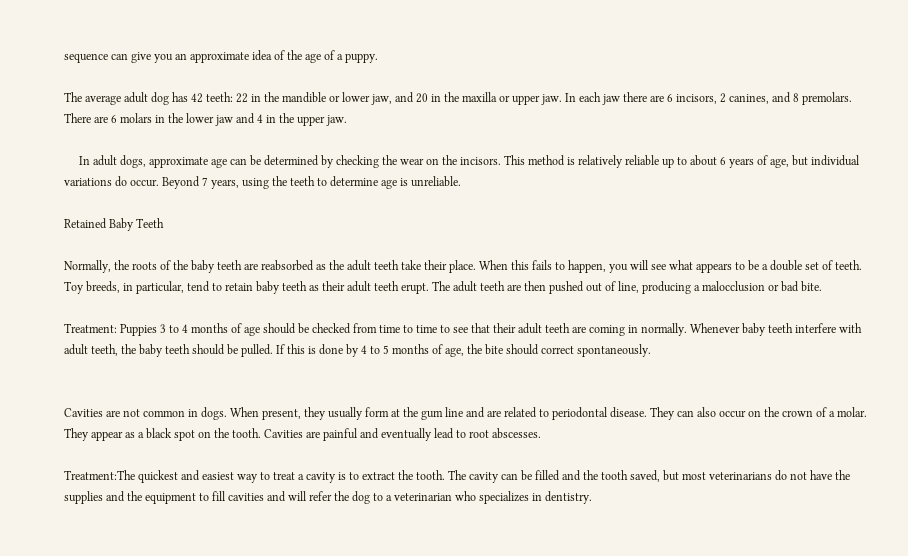sequence can give you an approximate idea of the age of a puppy.

The average adult dog has 42 teeth: 22 in the mandible or lower jaw, and 20 in the maxilla or upper jaw. In each jaw there are 6 incisors, 2 canines, and 8 premolars. There are 6 molars in the lower jaw and 4 in the upper jaw.

     In adult dogs, approximate age can be determined by checking the wear on the incisors. This method is relatively reliable up to about 6 years of age, but individual variations do occur. Beyond 7 years, using the teeth to determine age is unreliable.

Retained Baby Teeth

Normally, the roots of the baby teeth are reabsorbed as the adult teeth take their place. When this fails to happen, you will see what appears to be a double set of teeth. Toy breeds, in particular, tend to retain baby teeth as their adult teeth erupt. The adult teeth are then pushed out of line, producing a malocclusion or bad bite.

Treatment: Puppies 3 to 4 months of age should be checked from time to time to see that their adult teeth are coming in normally. Whenever baby teeth interfere with adult teeth, the baby teeth should be pulled. If this is done by 4 to 5 months of age, the bite should correct spontaneously.


Cavities are not common in dogs. When present, they usually form at the gum line and are related to periodontal disease. They can also occur on the crown of a molar. They appear as a black spot on the tooth. Cavities are painful and eventually lead to root abscesses.

Treatment:The quickest and easiest way to treat a cavity is to extract the tooth. The cavity can be filled and the tooth saved, but most veterinarians do not have the supplies and the equipment to fill cavities and will refer the dog to a veterinarian who specializes in dentistry.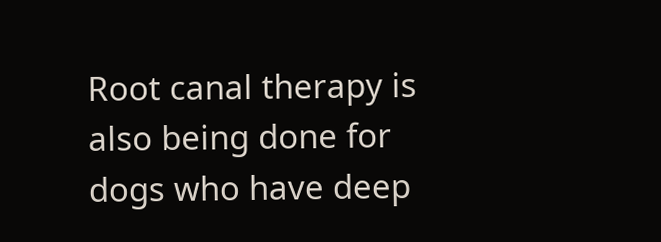Root canal therapy is also being done for dogs who have deep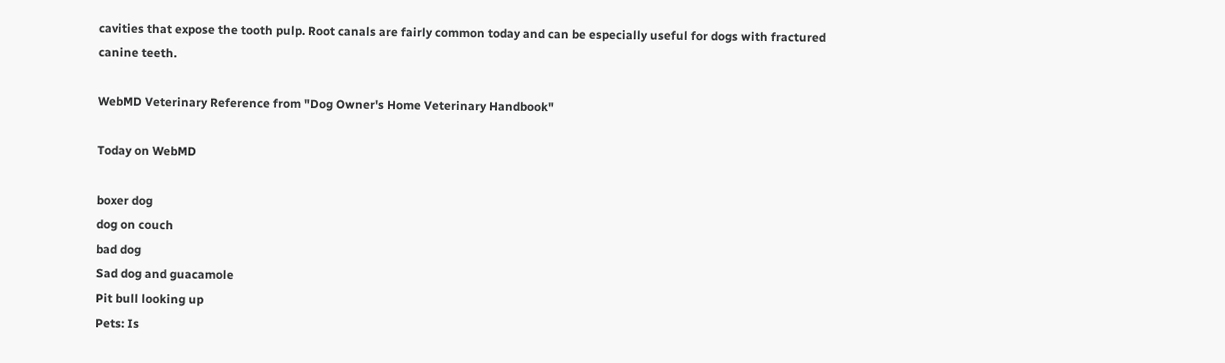cavities that expose the tooth pulp. Root canals are fairly common today and can be especially useful for dogs with fractured canine teeth.

WebMD Veterinary Reference from "Dog Owner's Home Veterinary Handbook"

Today on WebMD

boxer dog
dog on couch
bad dog
Sad dog and guacamole
Pit bull looking up
Pets: Is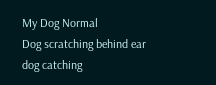My Dog Normal
Dog scratching behind ear
dog catching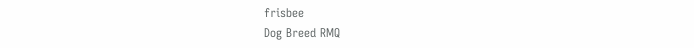frisbee
Dog Breed RMQ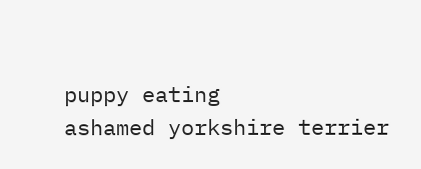puppy eating
ashamed yorkshire terrier